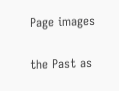Page images

the Past as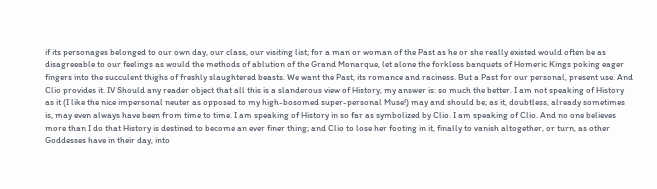if its personages belonged to our own day, our class, our visiting list; for a man or woman of the Past as he or she really existed would often be as disagreeable to our feelings as would the methods of ablution of the Grand Monarque, let alone the forkless banquets of Homeric Kings poking eager fingers into the succulent thighs of freshly slaughtered beasts. We want the Past, its romance and raciness. But a Past for our personal, present use. And Clio provides it. IV Should any reader object that all this is a slanderous view of History, my answer is: so much the better. I am not speaking of History as it (I like the nice impersonal neuter as opposed to my high-bosomed super-personal Muse!) may and should be; as it, doubtless, already sometimes is, may even always have been from time to time. I am speaking of History in so far as symbolized by Clio. I am speaking of Clio. And no one believes more than I do that History is destined to become an ever finer thing; and Clio to lose her footing in it, finally to vanish altogether, or turn, as other Goddesses have in their day, into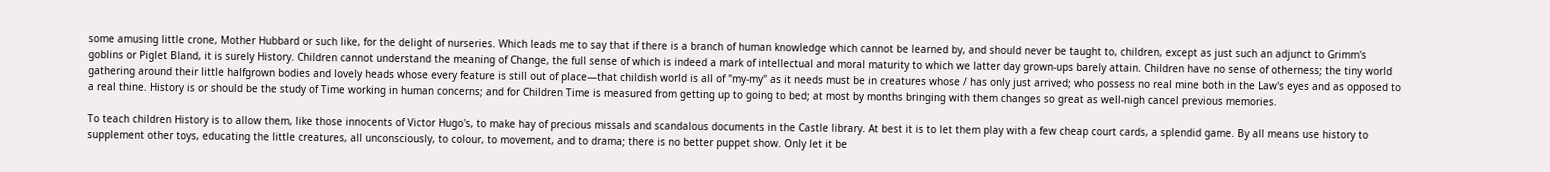some amusing little crone, Mother Hubbard or such like, for the delight of nurseries. Which leads me to say that if there is a branch of human knowledge which cannot be learned by, and should never be taught to, children, except as just such an adjunct to Grimm's goblins or Piglet Bland, it is surely History. Children cannot understand the meaning of Change, the full sense of which is indeed a mark of intellectual and moral maturity to which we latter day grown-ups barely attain. Children have no sense of otherness; the tiny world gathering around their little halfgrown bodies and lovely heads whose every feature is still out of place—that childish world is all of "my-my" as it needs must be in creatures whose / has only just arrived; who possess no real mine both in the Law's eyes and as opposed to a real thine. History is or should be the study of Time working in human concerns; and for Children Time is measured from getting up to going to bed; at most by months bringing with them changes so great as well-nigh cancel previous memories.

To teach children History is to allow them, like those innocents of Victor Hugo's, to make hay of precious missals and scandalous documents in the Castle library. At best it is to let them play with a few cheap court cards, a splendid game. By all means use history to supplement other toys, educating the little creatures, all unconsciously, to colour, to movement, and to drama; there is no better puppet show. Only let it be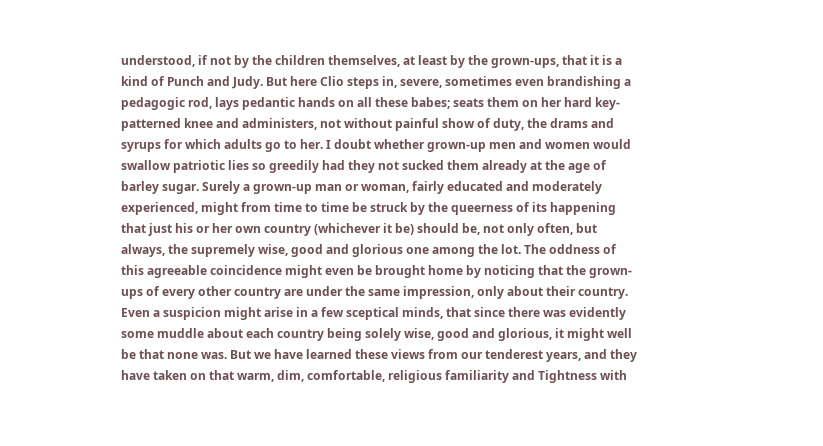understood, if not by the children themselves, at least by the grown-ups, that it is a kind of Punch and Judy. But here Clio steps in, severe, sometimes even brandishing a pedagogic rod, lays pedantic hands on all these babes; seats them on her hard key-patterned knee and administers, not without painful show of duty, the drams and syrups for which adults go to her. I doubt whether grown-up men and women would swallow patriotic lies so greedily had they not sucked them already at the age of barley sugar. Surely a grown-up man or woman, fairly educated and moderately experienced, might from time to time be struck by the queerness of its happening that just his or her own country (whichever it be) should be, not only often, but always, the supremely wise, good and glorious one among the lot. The oddness of this agreeable coincidence might even be brought home by noticing that the grown-ups of every other country are under the same impression, only about their country. Even a suspicion might arise in a few sceptical minds, that since there was evidently some muddle about each country being solely wise, good and glorious, it might well be that none was. But we have learned these views from our tenderest years, and they have taken on that warm, dim, comfortable, religious familiarity and Tightness with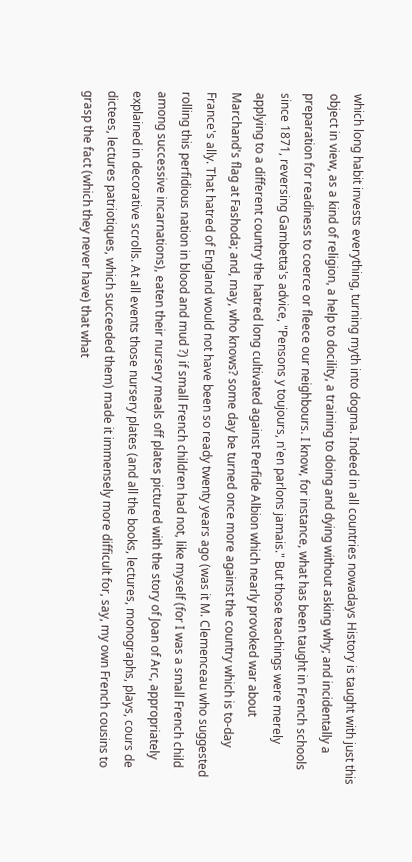which long habit invests everything, turning myth into dogma. Indeed in all countries nowadays History is taught with just this object in view, as a kind of religion, a help to docility, a training to doing and dying without asking why; and incidentally a preparation for readiness to coerce or fleece our neighbours. I know, for instance, what has been taught in French schools since 1871, reversing Gambetta's advice, "Pensons y toujours, n'en parlons jamais." But those teachings were merely applying to a different country the hatred long cultivated against Perfide Albion which nearly provoked war about Marchand's flag at Fashoda; and, may, who knows? some day be turned once more against the country which is to-day France's ally. That hatred of England would not have been so ready twenty years ago (was it M. Clemenceau who suggested rolling this perfidious nation in blood and mud ?) if small French children had not, like myself (for I was a small French child among successive incarnations), eaten their nursery meals off plates pictured with the story of Joan of Arc, appropriately explained in decorative scrolls. At all events those nursery plates (and all the books, lectures, monographs, plays, cours de dictees, lectures patriotiques, which succeeded them) made it immensely more difficult for, say, my own French cousins to grasp the fact (which they never have) that what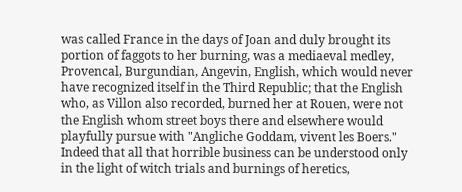was called France in the days of Joan and duly brought its portion of faggots to her burning, was a mediaeval medley, Provencal, Burgundian, Angevin, English, which would never have recognized itself in the Third Republic; that the English who, as Villon also recorded, burned her at Rouen, were not the English whom street boys there and elsewhere would playfully pursue with "Angliche Goddam, vivent les Boers." Indeed that all that horrible business can be understood only in the light of witch trials and burnings of heretics,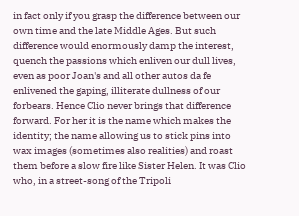in fact only if you grasp the difference between our own time and the late Middle Ages. But such difference would enormously damp the interest, quench the passions which enliven our dull lives, even as poor Joan's and all other autos da fe enlivened the gaping, illiterate dullness of our forbears. Hence Clio never brings that difference forward. For her it is the name which makes the identity; the name allowing us to stick pins into wax images (sometimes also realities) and roast them before a slow fire like Sister Helen. It was Clio who, in a street-song of the Tripoli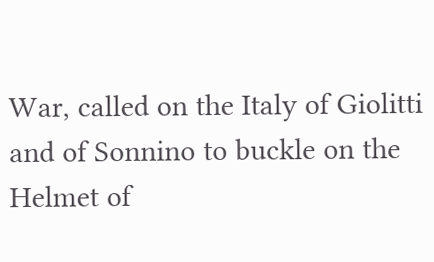War, called on the Italy of Giolitti and of Sonnino to buckle on the Helmet of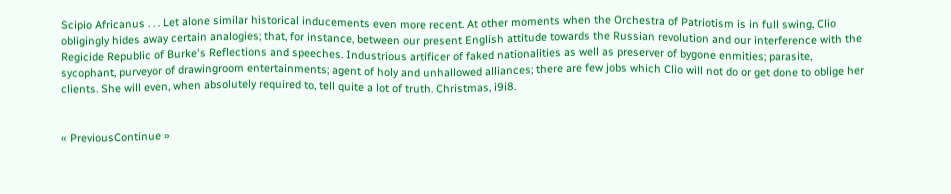Scipio Africanus . . . Let alone similar historical inducements even more recent. At other moments when the Orchestra of Patriotism is in full swing, Clio obligingly hides away certain analogies; that, for instance, between our present English attitude towards the Russian revolution and our interference with the Regicide Republic of Burke's Reflections and speeches. Industrious artificer of faked nationalities as well as preserver of bygone enmities; parasite, sycophant, purveyor of drawingroom entertainments; agent of holy and unhallowed alliances; there are few jobs which Clio will not do or get done to oblige her clients. She will even, when absolutely required to, tell quite a lot of truth. Christmas, i9i8.


« PreviousContinue »